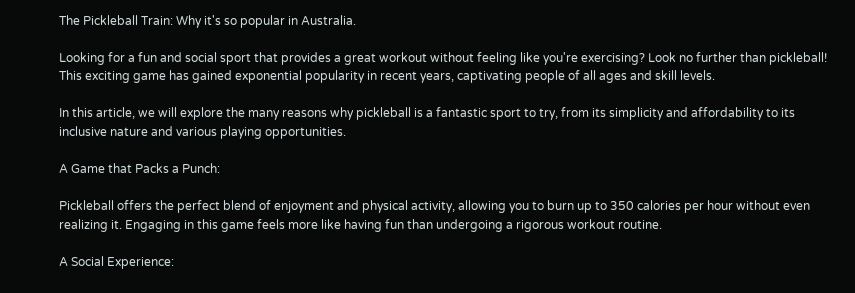The Pickleball Train: Why it's so popular in Australia.

Looking for a fun and social sport that provides a great workout without feeling like you're exercising? Look no further than pickleball! This exciting game has gained exponential popularity in recent years, captivating people of all ages and skill levels.

In this article, we will explore the many reasons why pickleball is a fantastic sport to try, from its simplicity and affordability to its inclusive nature and various playing opportunities.

A Game that Packs a Punch:

Pickleball offers the perfect blend of enjoyment and physical activity, allowing you to burn up to 350 calories per hour without even realizing it. Engaging in this game feels more like having fun than undergoing a rigorous workout routine.

A Social Experience: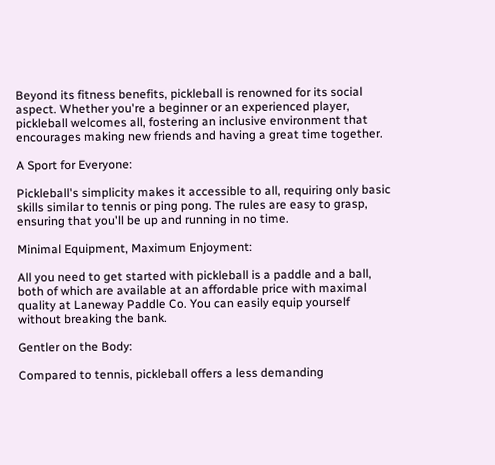Beyond its fitness benefits, pickleball is renowned for its social aspect. Whether you're a beginner or an experienced player, pickleball welcomes all, fostering an inclusive environment that encourages making new friends and having a great time together.

A Sport for Everyone:

Pickleball's simplicity makes it accessible to all, requiring only basic skills similar to tennis or ping pong. The rules are easy to grasp, ensuring that you'll be up and running in no time.

Minimal Equipment, Maximum Enjoyment:

All you need to get started with pickleball is a paddle and a ball, both of which are available at an affordable price with maximal quality at Laneway Paddle Co. You can easily equip yourself without breaking the bank.

Gentler on the Body:

Compared to tennis, pickleball offers a less demanding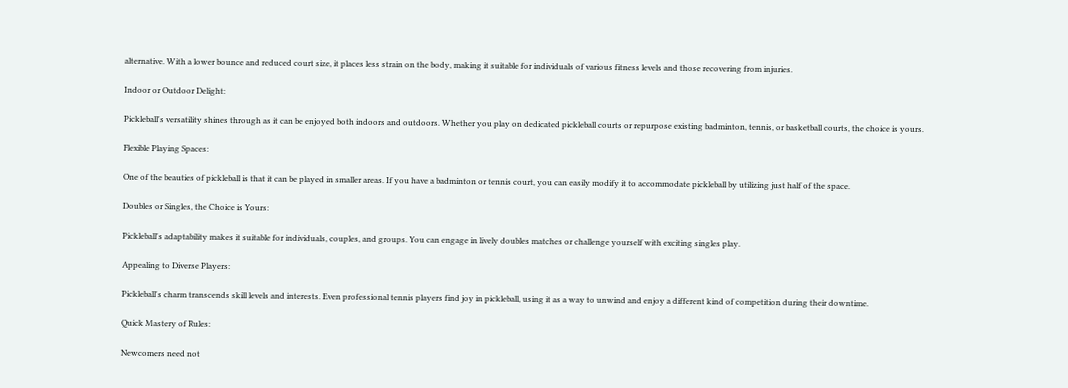alternative. With a lower bounce and reduced court size, it places less strain on the body, making it suitable for individuals of various fitness levels and those recovering from injuries.

Indoor or Outdoor Delight:

Pickleball's versatility shines through as it can be enjoyed both indoors and outdoors. Whether you play on dedicated pickleball courts or repurpose existing badminton, tennis, or basketball courts, the choice is yours.

Flexible Playing Spaces:

One of the beauties of pickleball is that it can be played in smaller areas. If you have a badminton or tennis court, you can easily modify it to accommodate pickleball by utilizing just half of the space.

Doubles or Singles, the Choice is Yours:

Pickleball's adaptability makes it suitable for individuals, couples, and groups. You can engage in lively doubles matches or challenge yourself with exciting singles play.

Appealing to Diverse Players:

Pickleball's charm transcends skill levels and interests. Even professional tennis players find joy in pickleball, using it as a way to unwind and enjoy a different kind of competition during their downtime.

Quick Mastery of Rules:

Newcomers need not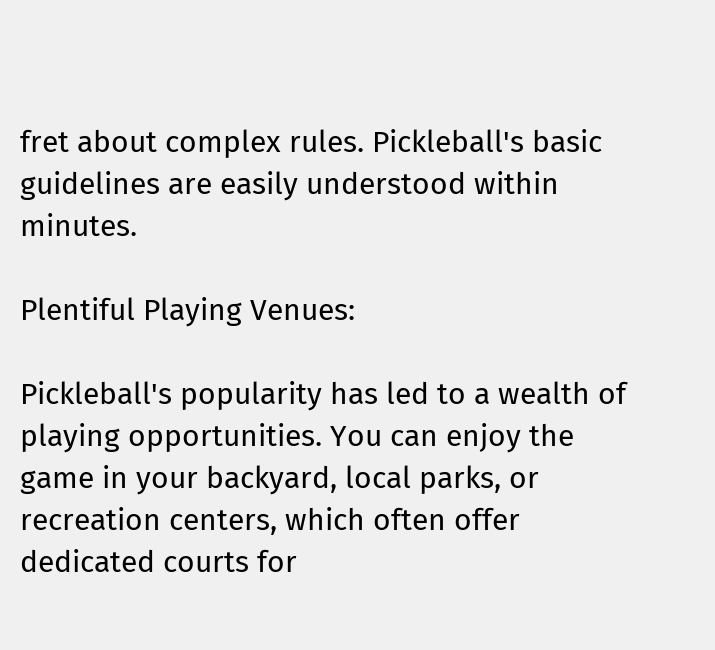fret about complex rules. Pickleball's basic guidelines are easily understood within minutes.

Plentiful Playing Venues:

Pickleball's popularity has led to a wealth of playing opportunities. You can enjoy the game in your backyard, local parks, or recreation centers, which often offer dedicated courts for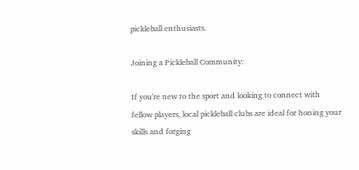pickleball enthusiasts.

Joining a Pickleball Community:

If you're new to the sport and looking to connect with fellow players, local pickleball clubs are ideal for honing your skills and forging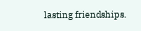lasting friendships.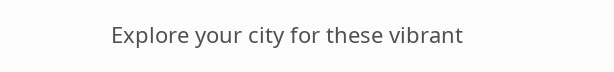Explore your city for these vibrant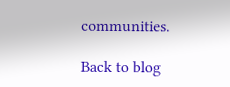communities.

Back to blog